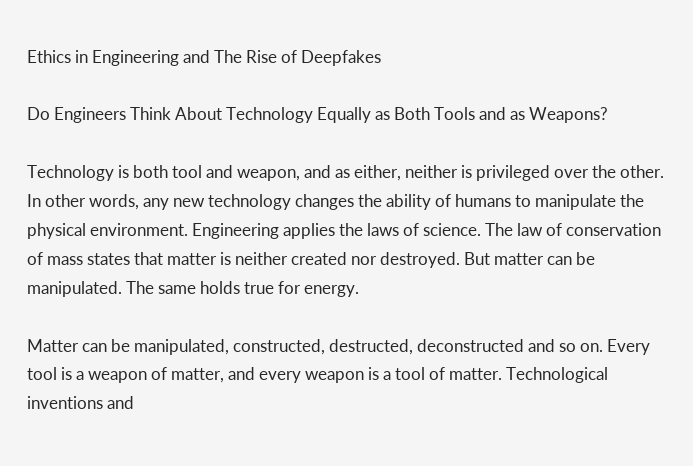Ethics in Engineering and The Rise of Deepfakes

Do Engineers Think About Technology Equally as Both Tools and as Weapons?

Technology is both tool and weapon, and as either, neither is privileged over the other. In other words, any new technology changes the ability of humans to manipulate the physical environment. Engineering applies the laws of science. The law of conservation of mass states that matter is neither created nor destroyed. But matter can be manipulated. The same holds true for energy.

Matter can be manipulated, constructed, destructed, deconstructed and so on. Every tool is a weapon of matter, and every weapon is a tool of matter. Technological inventions and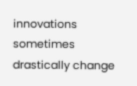innovations sometimes drastically change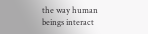the way human beings interact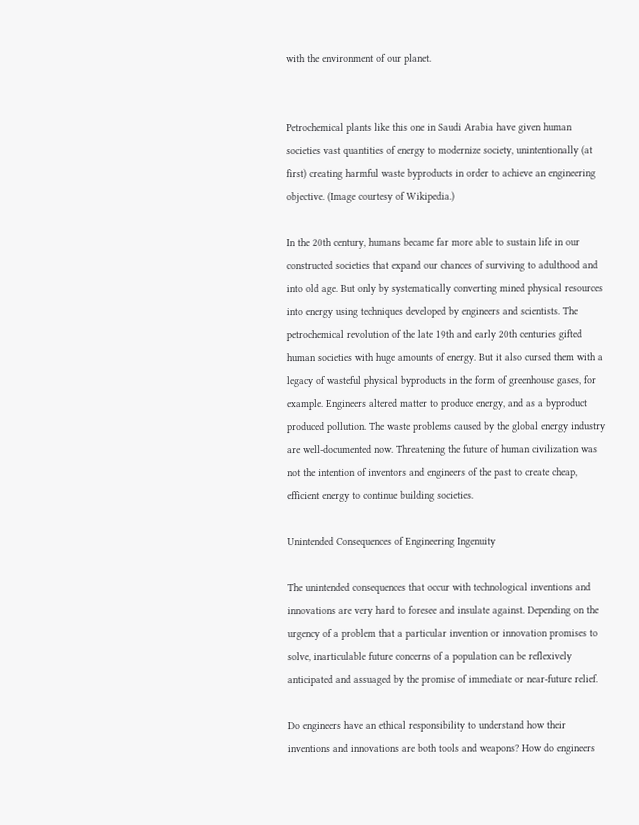with the environment of our planet.


Petrochemical plants like this one in Saudi Arabia have given human societies vast quantities of energy to modernize society, unintentionally (at first) creating harmful waste byproducts in order to achieve an engineering objective. (Image courtesy of Wikipedia.)

In the 20th century, humans became far more able to sustain life in our constructed societies that expand our chances of surviving to adulthood and into old age. But only by systematically converting mined physical resources into energy using techniques developed by engineers and scientists. The petrochemical revolution of the late 19th and early 20th centuries gifted human societies with huge amounts of energy. But it also cursed them with a legacy of wasteful physical byproducts in the form of greenhouse gases, for example. Engineers altered matter to produce energy, and as a byproduct produced pollution. The waste problems caused by the global energy industry are well-documented now. Threatening the future of human civilization was not the intention of inventors and engineers of the past to create cheap, efficient energy to continue building societies.

Unintended Consequences of Engineering Ingenuity

The unintended consequences that occur with technological inventions and innovations are very hard to foresee and insulate against. Depending on the urgency of a problem that a particular invention or innovation promises to solve, inarticulable future concerns of a population can be reflexively anticipated and assuaged by the promise of immediate or near-future relief.

Do engineers have an ethical responsibility to understand how their inventions and innovations are both tools and weapons? How do engineers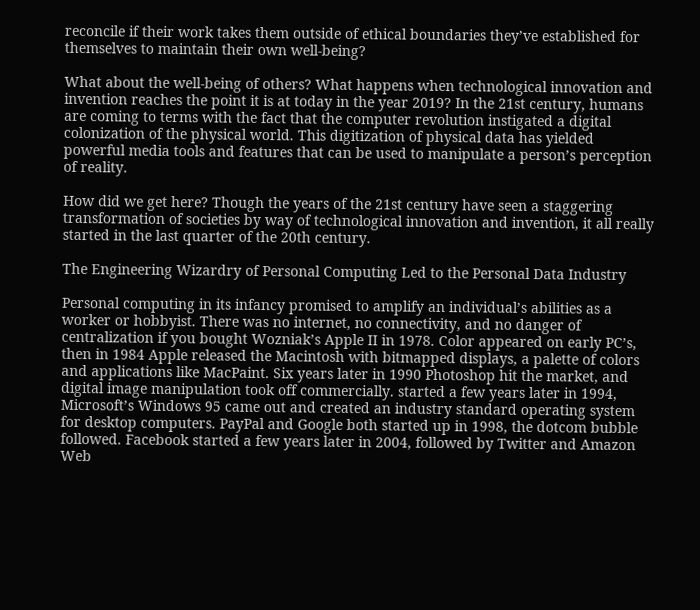reconcile if their work takes them outside of ethical boundaries they’ve established for themselves to maintain their own well-being?

What about the well-being of others? What happens when technological innovation and invention reaches the point it is at today in the year 2019? In the 21st century, humans are coming to terms with the fact that the computer revolution instigated a digital colonization of the physical world. This digitization of physical data has yielded powerful media tools and features that can be used to manipulate a person’s perception of reality.

How did we get here? Though the years of the 21st century have seen a staggering transformation of societies by way of technological innovation and invention, it all really started in the last quarter of the 20th century.

The Engineering Wizardry of Personal Computing Led to the Personal Data Industry

Personal computing in its infancy promised to amplify an individual’s abilities as a worker or hobbyist. There was no internet, no connectivity, and no danger of centralization if you bought Wozniak’s Apple II in 1978. Color appeared on early PC’s, then in 1984 Apple released the Macintosh with bitmapped displays, a palette of colors and applications like MacPaint. Six years later in 1990 Photoshop hit the market, and digital image manipulation took off commercially. started a few years later in 1994, Microsoft’s Windows 95 came out and created an industry standard operating system for desktop computers. PayPal and Google both started up in 1998, the dotcom bubble followed. Facebook started a few years later in 2004, followed by Twitter and Amazon Web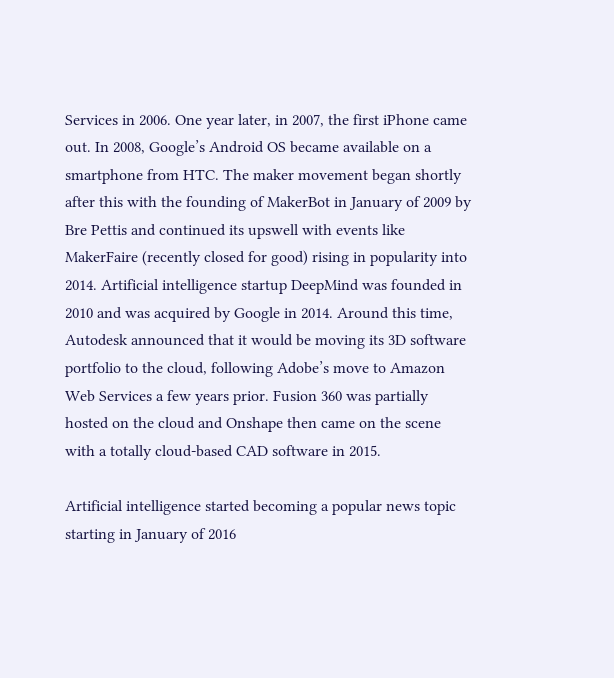Services in 2006. One year later, in 2007, the first iPhone came out. In 2008, Google’s Android OS became available on a smartphone from HTC. The maker movement began shortly after this with the founding of MakerBot in January of 2009 by Bre Pettis and continued its upswell with events like MakerFaire (recently closed for good) rising in popularity into 2014. Artificial intelligence startup DeepMind was founded in 2010 and was acquired by Google in 2014. Around this time, Autodesk announced that it would be moving its 3D software portfolio to the cloud, following Adobe’s move to Amazon Web Services a few years prior. Fusion 360 was partially hosted on the cloud and Onshape then came on the scene with a totally cloud-based CAD software in 2015.

Artificial intelligence started becoming a popular news topic starting in January of 2016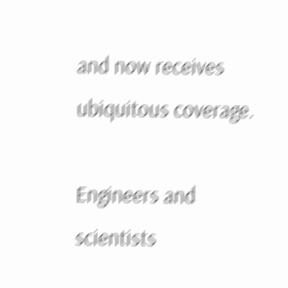and now receives ubiquitous coverage.

Engineers and scientists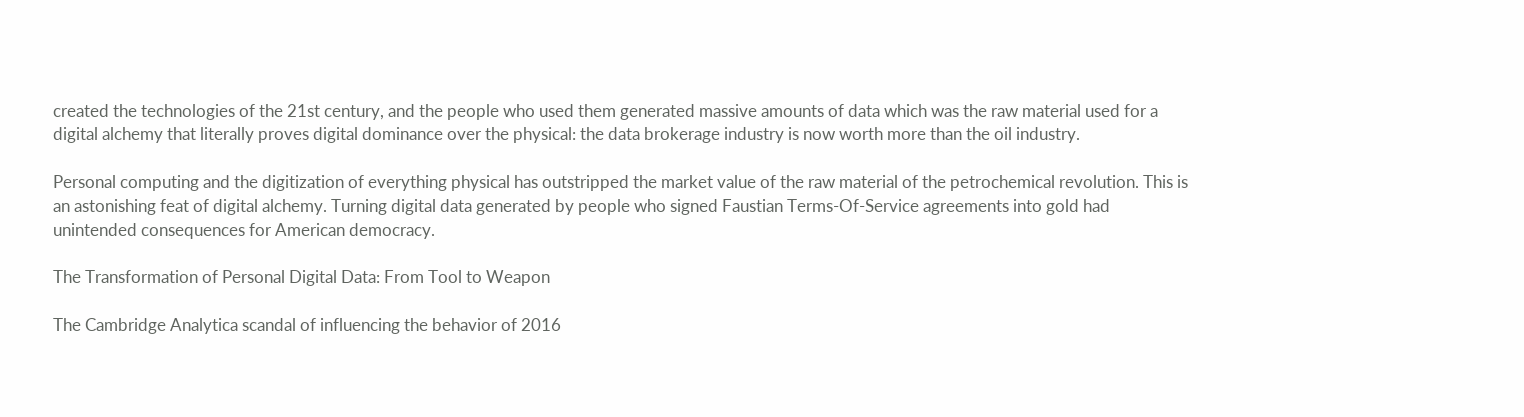created the technologies of the 21st century, and the people who used them generated massive amounts of data which was the raw material used for a digital alchemy that literally proves digital dominance over the physical: the data brokerage industry is now worth more than the oil industry.

Personal computing and the digitization of everything physical has outstripped the market value of the raw material of the petrochemical revolution. This is an astonishing feat of digital alchemy. Turning digital data generated by people who signed Faustian Terms-Of-Service agreements into gold had unintended consequences for American democracy.

The Transformation of Personal Digital Data: From Tool to Weapon

The Cambridge Analytica scandal of influencing the behavior of 2016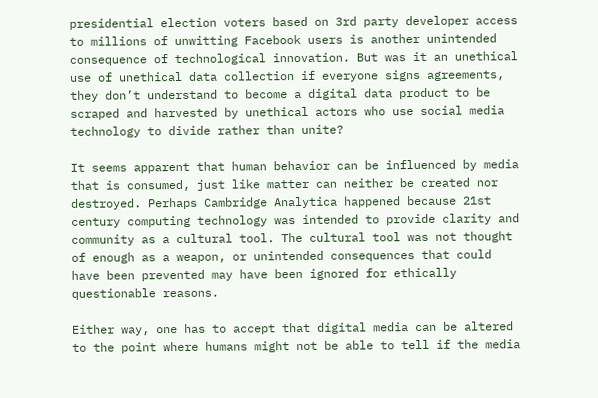presidential election voters based on 3rd party developer access to millions of unwitting Facebook users is another unintended consequence of technological innovation. But was it an unethical use of unethical data collection if everyone signs agreements, they don’t understand to become a digital data product to be scraped and harvested by unethical actors who use social media technology to divide rather than unite?

It seems apparent that human behavior can be influenced by media that is consumed, just like matter can neither be created nor destroyed. Perhaps Cambridge Analytica happened because 21st century computing technology was intended to provide clarity and community as a cultural tool. The cultural tool was not thought of enough as a weapon, or unintended consequences that could have been prevented may have been ignored for ethically questionable reasons.

Either way, one has to accept that digital media can be altered to the point where humans might not be able to tell if the media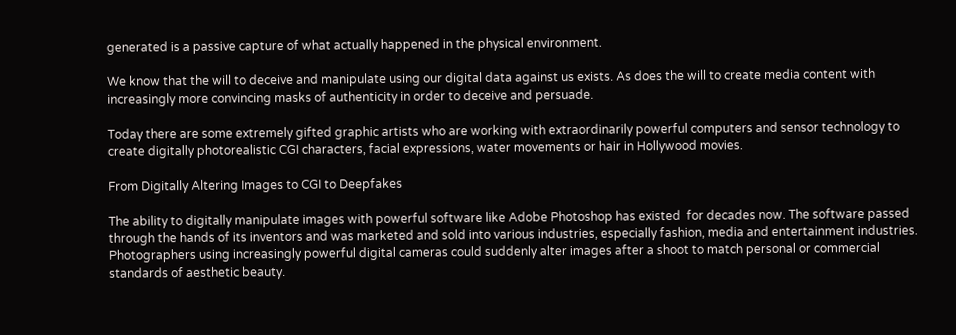generated is a passive capture of what actually happened in the physical environment.

We know that the will to deceive and manipulate using our digital data against us exists. As does the will to create media content with increasingly more convincing masks of authenticity in order to deceive and persuade.

Today there are some extremely gifted graphic artists who are working with extraordinarily powerful computers and sensor technology to create digitally photorealistic CGI characters, facial expressions, water movements or hair in Hollywood movies.

From Digitally Altering Images to CGI to Deepfakes

The ability to digitally manipulate images with powerful software like Adobe Photoshop has existed  for decades now. The software passed through the hands of its inventors and was marketed and sold into various industries, especially fashion, media and entertainment industries. Photographers using increasingly powerful digital cameras could suddenly alter images after a shoot to match personal or commercial standards of aesthetic beauty.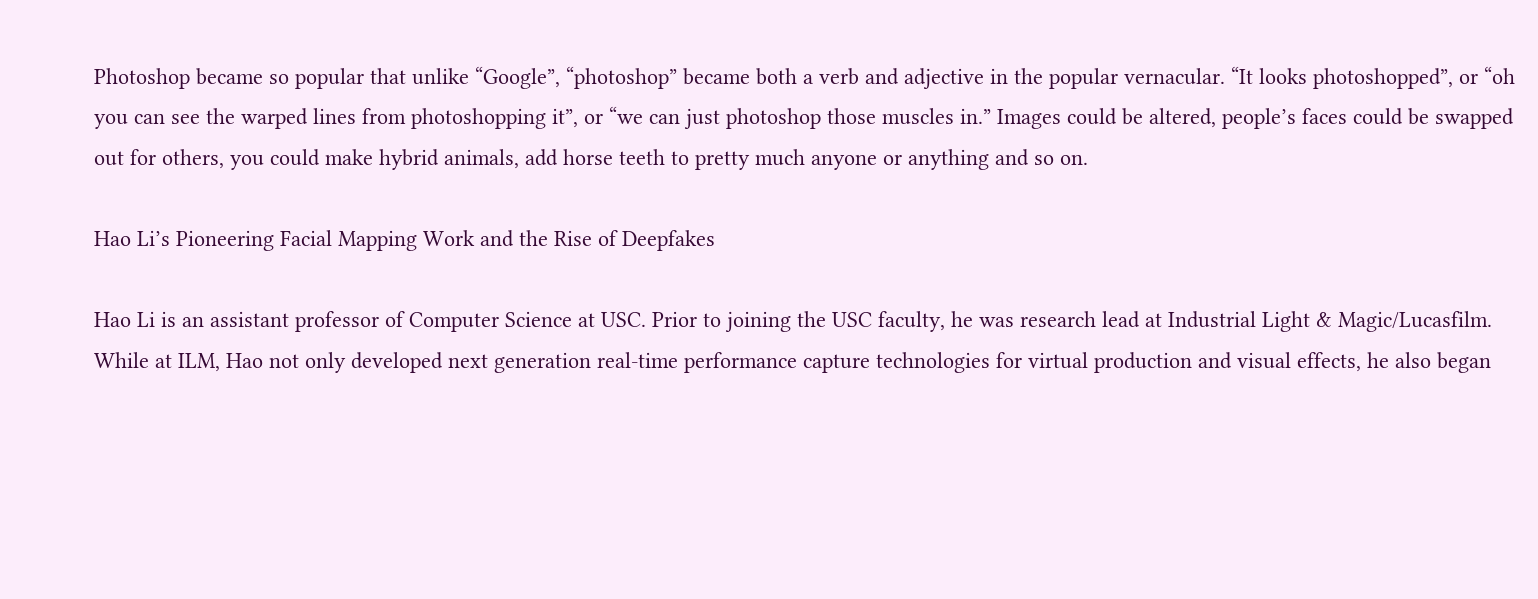Photoshop became so popular that unlike “Google”, “photoshop” became both a verb and adjective in the popular vernacular. “It looks photoshopped”, or “oh you can see the warped lines from photoshopping it”, or “we can just photoshop those muscles in.” Images could be altered, people’s faces could be swapped out for others, you could make hybrid animals, add horse teeth to pretty much anyone or anything and so on.

Hao Li’s Pioneering Facial Mapping Work and the Rise of Deepfakes

Hao Li is an assistant professor of Computer Science at USC. Prior to joining the USC faculty, he was research lead at Industrial Light & Magic/Lucasfilm.  While at ILM, Hao not only developed next generation real-time performance capture technologies for virtual production and visual effects, he also began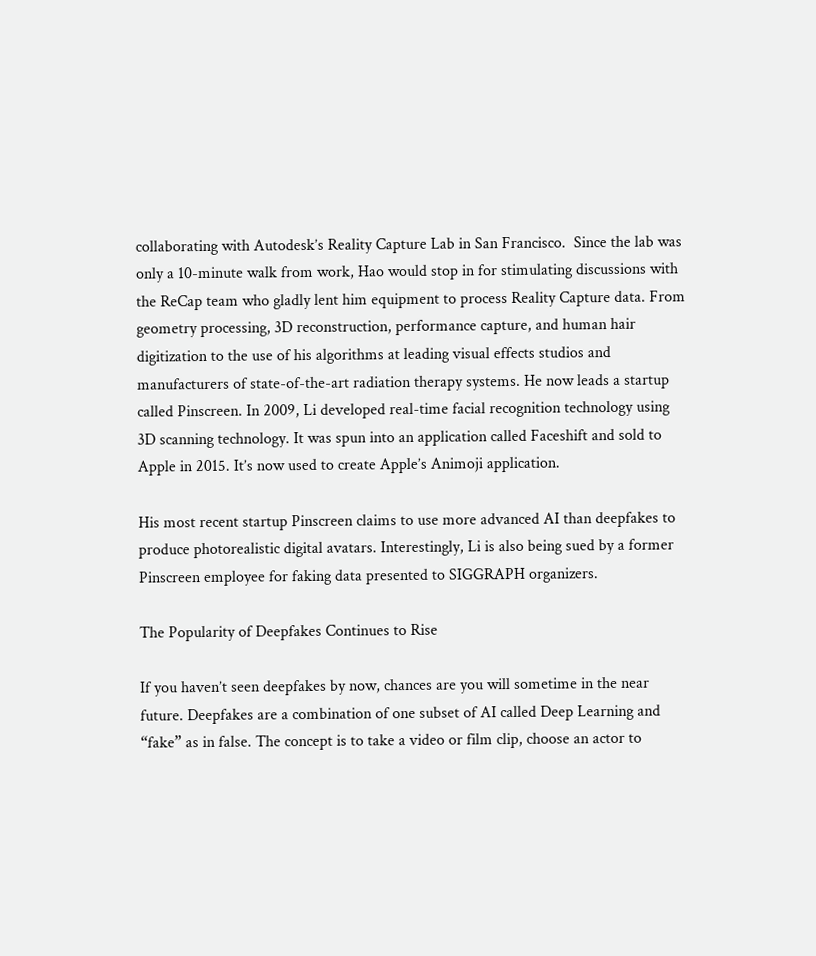collaborating with Autodesk’s Reality Capture Lab in San Francisco.  Since the lab was only a 10-minute walk from work, Hao would stop in for stimulating discussions with the ReCap team who gladly lent him equipment to process Reality Capture data. From geometry processing, 3D reconstruction, performance capture, and human hair digitization to the use of his algorithms at leading visual effects studios and manufacturers of state-of-the-art radiation therapy systems. He now leads a startup called Pinscreen. In 2009, Li developed real-time facial recognition technology using 3D scanning technology. It was spun into an application called Faceshift and sold to Apple in 2015. It’s now used to create Apple’s Animoji application.

His most recent startup Pinscreen claims to use more advanced AI than deepfakes to produce photorealistic digital avatars. Interestingly, Li is also being sued by a former Pinscreen employee for faking data presented to SIGGRAPH organizers.

The Popularity of Deepfakes Continues to Rise

If you haven’t seen deepfakes by now, chances are you will sometime in the near future. Deepfakes are a combination of one subset of AI called Deep Learning and “fake” as in false. The concept is to take a video or film clip, choose an actor to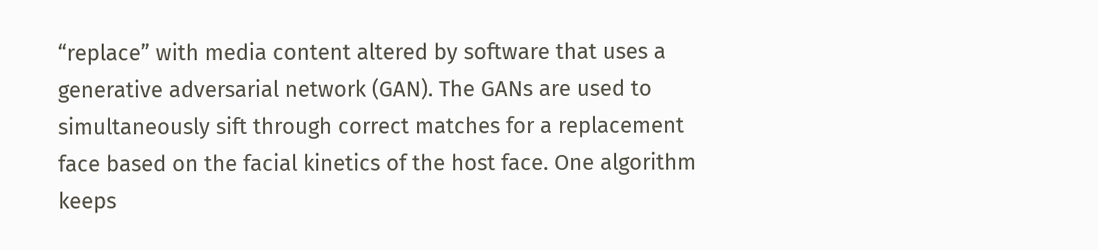“replace” with media content altered by software that uses a generative adversarial network (GAN). The GANs are used to simultaneously sift through correct matches for a replacement face based on the facial kinetics of the host face. One algorithm keeps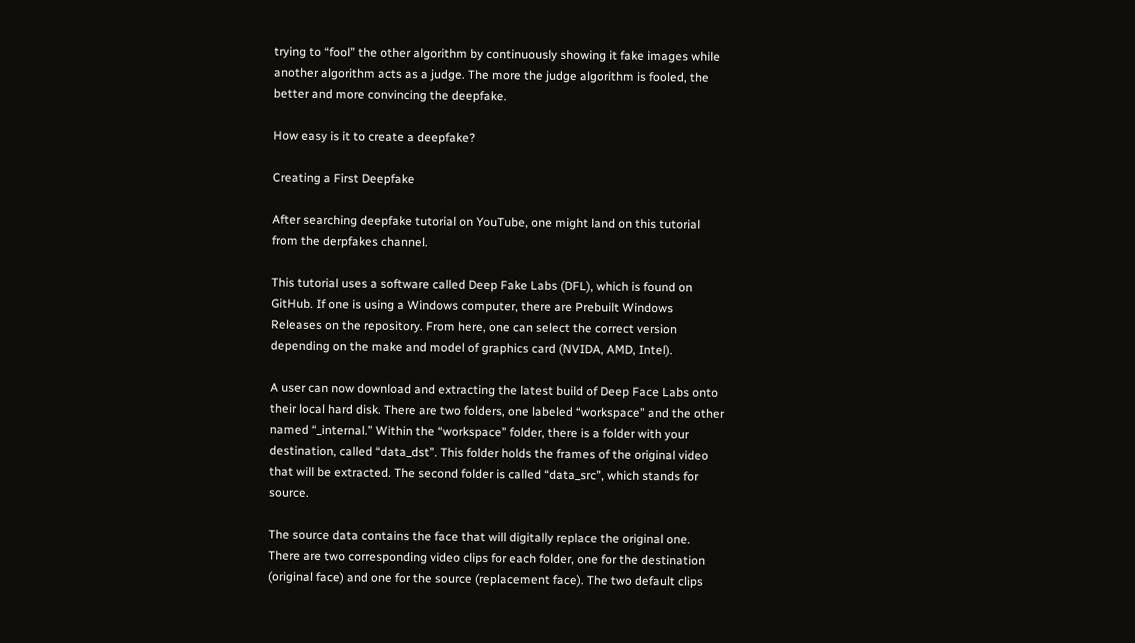trying to “fool” the other algorithm by continuously showing it fake images while another algorithm acts as a judge. The more the judge algorithm is fooled, the better and more convincing the deepfake.

How easy is it to create a deepfake?

Creating a First Deepfake

After searching deepfake tutorial on YouTube, one might land on this tutorial from the derpfakes channel.

This tutorial uses a software called Deep Fake Labs (DFL), which is found on GitHub. If one is using a Windows computer, there are Prebuilt Windows Releases on the repository. From here, one can select the correct version depending on the make and model of graphics card (NVIDA, AMD, Intel).

A user can now download and extracting the latest build of Deep Face Labs onto their local hard disk. There are two folders, one labeled “workspace” and the other named “_internal.” Within the “workspace” folder, there is a folder with your destination, called “data_dst”. This folder holds the frames of the original video that will be extracted. The second folder is called “data_src”, which stands for source.

The source data contains the face that will digitally replace the original one. There are two corresponding video clips for each folder, one for the destination (original face) and one for the source (replacement face). The two default clips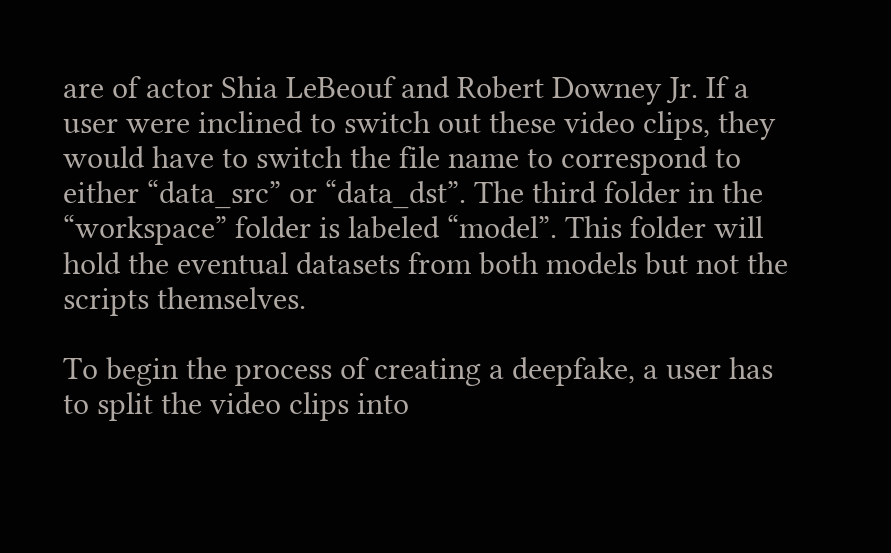are of actor Shia LeBeouf and Robert Downey Jr. If a user were inclined to switch out these video clips, they would have to switch the file name to correspond to either “data_src” or “data_dst”. The third folder in the “workspace” folder is labeled “model”. This folder will hold the eventual datasets from both models but not the scripts themselves.

To begin the process of creating a deepfake, a user has to split the video clips into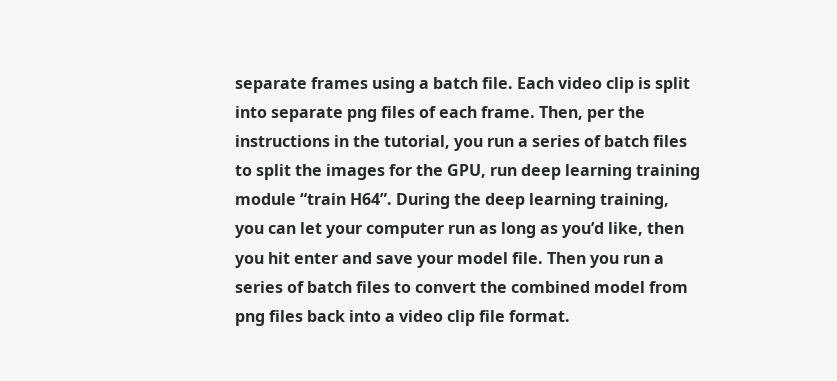separate frames using a batch file. Each video clip is split into separate png files of each frame. Then, per the instructions in the tutorial, you run a series of batch files to split the images for the GPU, run deep learning training module “train H64”. During the deep learning training, you can let your computer run as long as you’d like, then you hit enter and save your model file. Then you run a series of batch files to convert the combined model from png files back into a video clip file format.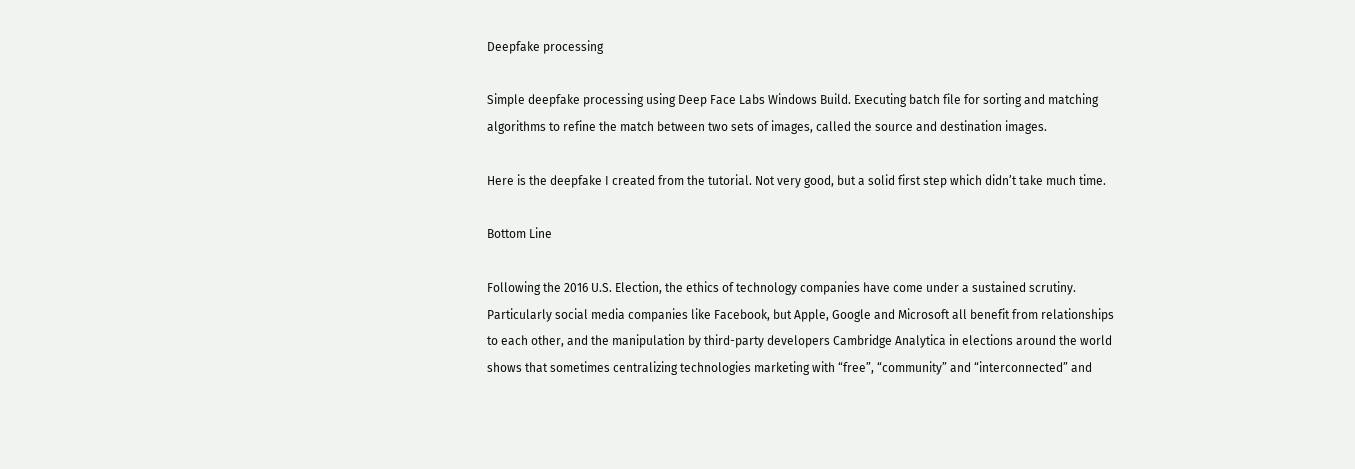Deepfake processing

Simple deepfake processing using Deep Face Labs Windows Build. Executing batch file for sorting and matching algorithms to refine the match between two sets of images, called the source and destination images.

Here is the deepfake I created from the tutorial. Not very good, but a solid first step which didn’t take much time.

Bottom Line

Following the 2016 U.S. Election, the ethics of technology companies have come under a sustained scrutiny. Particularly social media companies like Facebook, but Apple, Google and Microsoft all benefit from relationships to each other, and the manipulation by third-party developers Cambridge Analytica in elections around the world shows that sometimes centralizing technologies marketing with “free”, “community” and “interconnected” and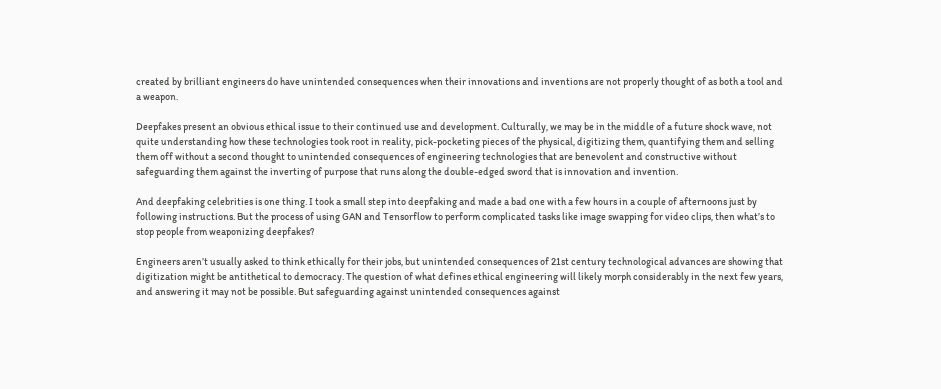created by brilliant engineers do have unintended consequences when their innovations and inventions are not properly thought of as both a tool and a weapon.

Deepfakes present an obvious ethical issue to their continued use and development. Culturally, we may be in the middle of a future shock wave, not quite understanding how these technologies took root in reality, pick-pocketing pieces of the physical, digitizing them, quantifying them and selling them off without a second thought to unintended consequences of engineering technologies that are benevolent and constructive without safeguarding them against the inverting of purpose that runs along the double-edged sword that is innovation and invention.

And deepfaking celebrities is one thing. I took a small step into deepfaking and made a bad one with a few hours in a couple of afternoons just by following instructions. But the process of using GAN and Tensorflow to perform complicated tasks like image swapping for video clips, then what’s to stop people from weaponizing deepfakes?

Engineers aren’t usually asked to think ethically for their jobs, but unintended consequences of 21st century technological advances are showing that digitization might be antithetical to democracy. The question of what defines ethical engineering will likely morph considerably in the next few years, and answering it may not be possible. But safeguarding against unintended consequences against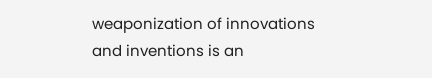weaponization of innovations  and inventions is an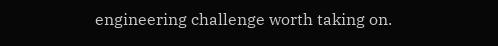engineering challenge worth taking on.